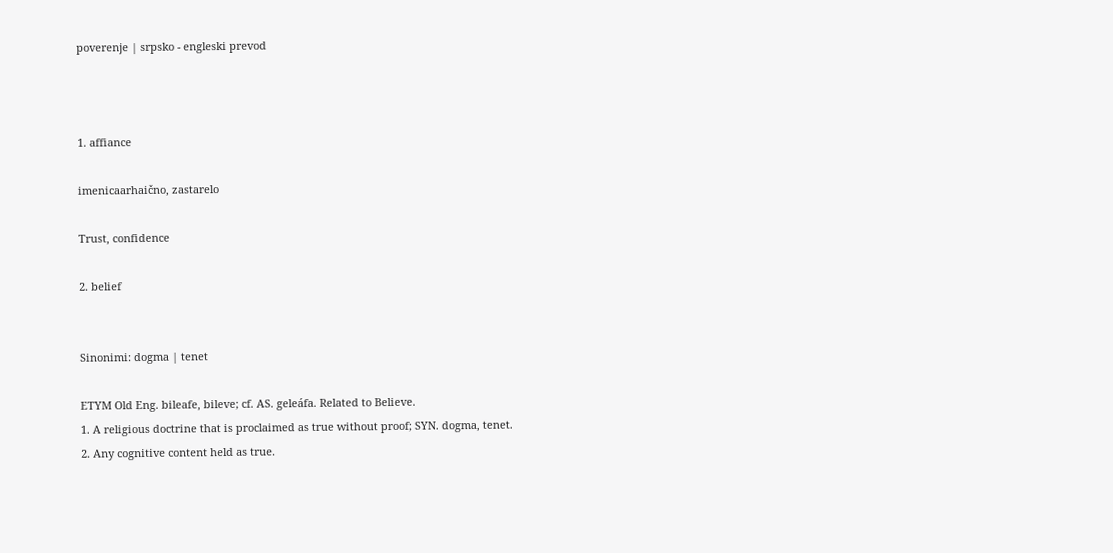poverenje | srpsko - engleski prevod



1. affiance

imenicaarhaično, zastarelo

Trust, confidence

2. belief


Sinonimi: dogma | tenet

ETYM Old Eng. bileafe, bileve; cf. AS. geleáfa. Related to Believe.
1. A religious doctrine that is proclaimed as true without proof; SYN. dogma, tenet.
2. Any cognitive content held as true.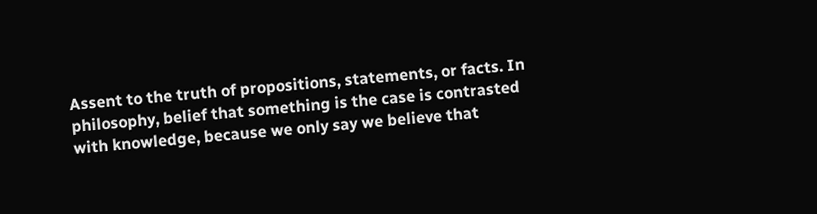Assent to the truth of propositions, statements, or facts. In philosophy, belief that something is the case is contrasted with knowledge, because we only say we believe that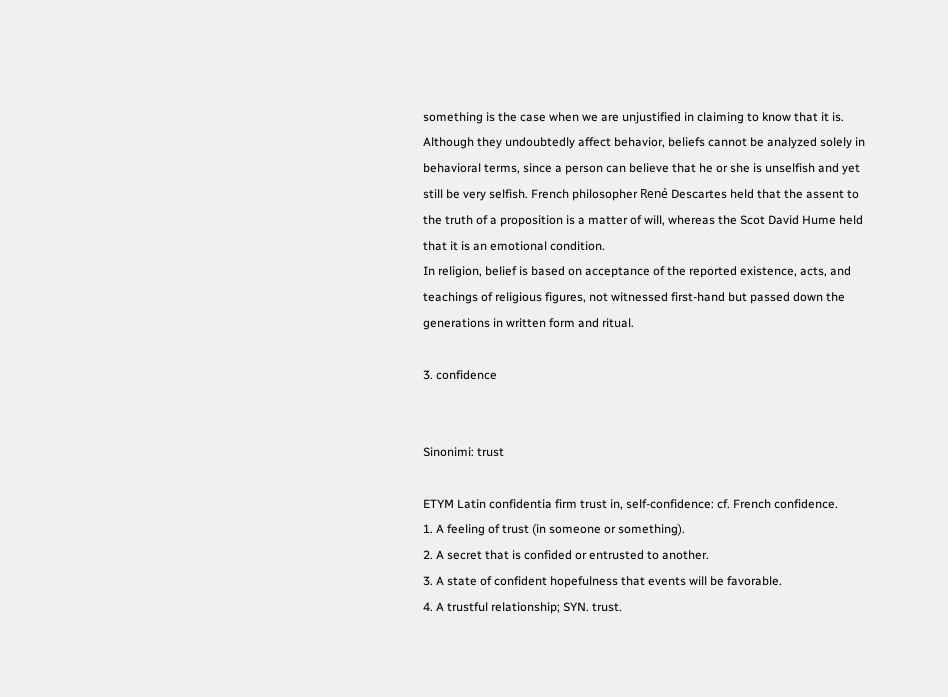something is the case when we are unjustified in claiming to know that it is.
Although they undoubtedly affect behavior, beliefs cannot be analyzed solely in behavioral terms, since a person can believe that he or she is unselfish and yet still be very selfish. French philosopher René Descartes held that the assent to the truth of a proposition is a matter of will, whereas the Scot David Hume held that it is an emotional condition.
In religion, belief is based on acceptance of the reported existence, acts, and teachings of religious figures, not witnessed first-hand but passed down the generations in written form and ritual.

3. confidence


Sinonimi: trust

ETYM Latin confidentia firm trust in, self-confidence: cf. French confidence.
1. A feeling of trust (in someone or something).
2. A secret that is confided or entrusted to another.
3. A state of confident hopefulness that events will be favorable.
4. A trustful relationship; SYN. trust.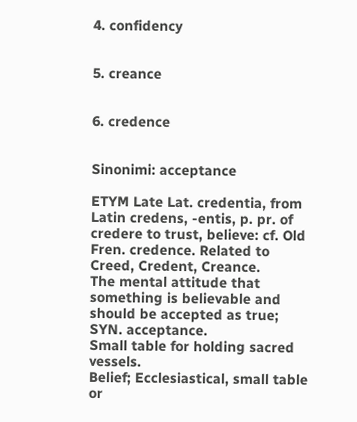4. confidency


5. creance


6. credence


Sinonimi: acceptance

ETYM Late Lat. credentia, from Latin credens, -entis, p. pr. of credere to trust, believe: cf. Old Fren. credence. Related to Creed, Credent, Creance.
The mental attitude that something is believable and should be accepted as true; SYN. acceptance.
Small table for holding sacred vessels.
Belief; Ecclesiastical, small table or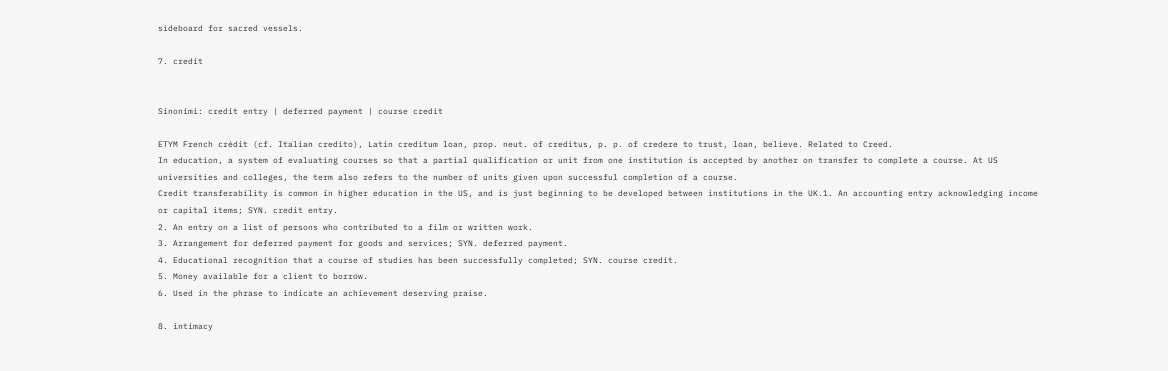sideboard for sacred vessels.

7. credit


Sinonimi: credit entry | deferred payment | course credit

ETYM French crédit (cf. Italian credito), Latin creditum loan, prop. neut. of creditus, p. p. of credere to trust, loan, believe. Related to Creed.
In education, a system of evaluating courses so that a partial qualification or unit from one institution is accepted by another on transfer to complete a course. At US universities and colleges, the term also refers to the number of units given upon successful completion of a course.
Credit transferability is common in higher education in the US, and is just beginning to be developed between institutions in the UK.1. An accounting entry acknowledging income or capital items; SYN. credit entry.
2. An entry on a list of persons who contributed to a film or written work.
3. Arrangement for deferred payment for goods and services; SYN. deferred payment.
4. Educational recognition that a course of studies has been successfully completed; SYN. course credit.
5. Money available for a client to borrow.
6. Used in the phrase to indicate an achievement deserving praise.

8. intimacy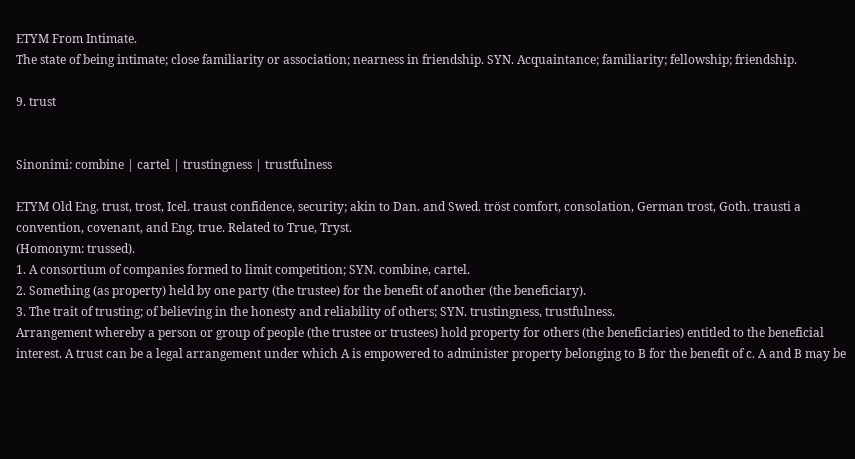ETYM From Intimate.
The state of being intimate; close familiarity or association; nearness in friendship. SYN. Acquaintance; familiarity; fellowship; friendship.

9. trust


Sinonimi: combine | cartel | trustingness | trustfulness

ETYM Old Eng. trust, trost, Icel. traust confidence, security; akin to Dan. and Swed. tröst comfort, consolation, German trost, Goth. trausti a convention, covenant, and Eng. true. Related to True, Tryst.
(Homonym: trussed).
1. A consortium of companies formed to limit competition; SYN. combine, cartel.
2. Something (as property) held by one party (the trustee) for the benefit of another (the beneficiary).
3. The trait of trusting; of believing in the honesty and reliability of others; SYN. trustingness, trustfulness.
Arrangement whereby a person or group of people (the trustee or trustees) hold property for others (the beneficiaries) entitled to the beneficial interest. A trust can be a legal arrangement under which A is empowered to administer property belonging to B for the benefit of c. A and B may be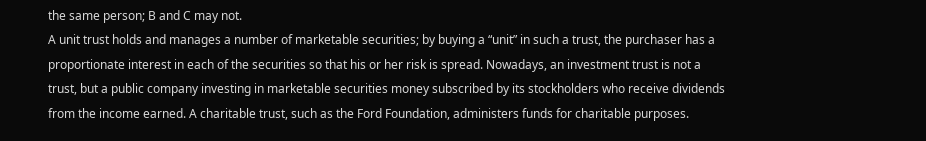the same person; B and C may not.
A unit trust holds and manages a number of marketable securities; by buying a “unit” in such a trust, the purchaser has a proportionate interest in each of the securities so that his or her risk is spread. Nowadays, an investment trust is not a trust, but a public company investing in marketable securities money subscribed by its stockholders who receive dividends from the income earned. A charitable trust, such as the Ford Foundation, administers funds for charitable purposes.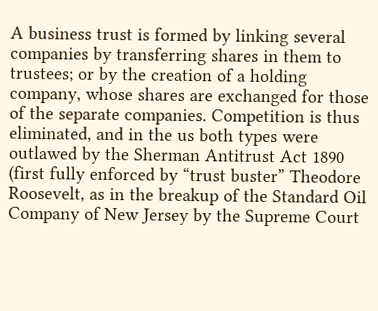A business trust is formed by linking several companies by transferring shares in them to trustees; or by the creation of a holding company, whose shares are exchanged for those of the separate companies. Competition is thus eliminated, and in the us both types were outlawed by the Sherman Antitrust Act 1890 (first fully enforced by “trust buster” Theodore Roosevelt, as in the breakup of the Standard Oil Company of New Jersey by the Supreme Court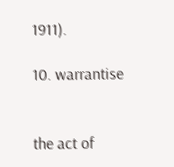1911).

10. warrantise


the act of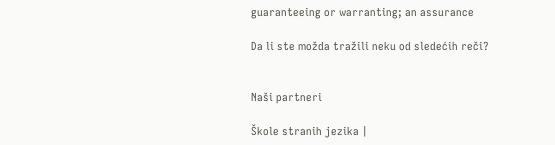guaranteeing or warranting; an assurance

Da li ste možda tražili neku od sledećih reči?


Naši partneri

Škole stranih jezika |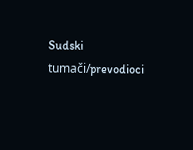Sudski tumači/prevodioci